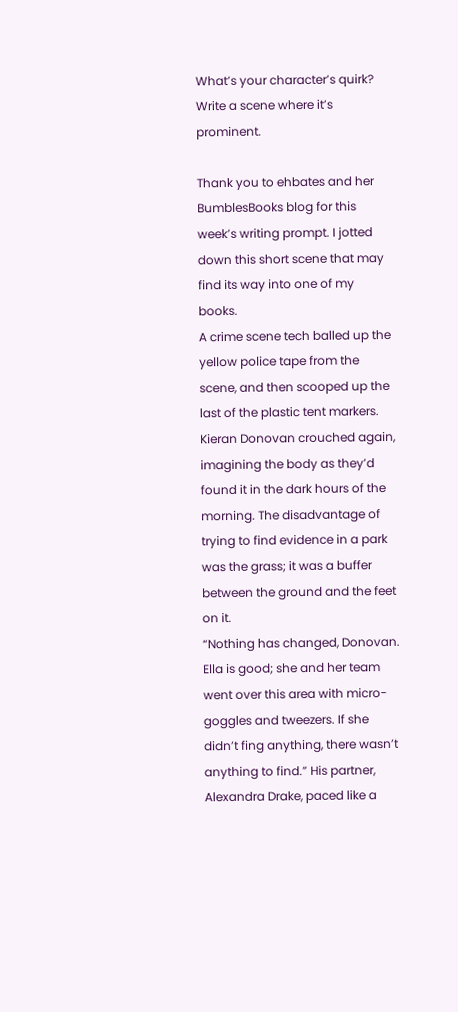What’s your character’s quirk? Write a scene where it’s prominent.

Thank you to ehbates and her BumblesBooks blog for this week’s writing prompt. I jotted down this short scene that may find its way into one of my books.
A crime scene tech balled up the yellow police tape from the scene, and then scooped up the last of the plastic tent markers. Kieran Donovan crouched again, imagining the body as they’d found it in the dark hours of the morning. The disadvantage of trying to find evidence in a park was the grass; it was a buffer between the ground and the feet on it.
“Nothing has changed, Donovan. Ella is good; she and her team went over this area with micro-goggles and tweezers. If she didn’t fing anything, there wasn’t anything to find.” His partner, Alexandra Drake, paced like a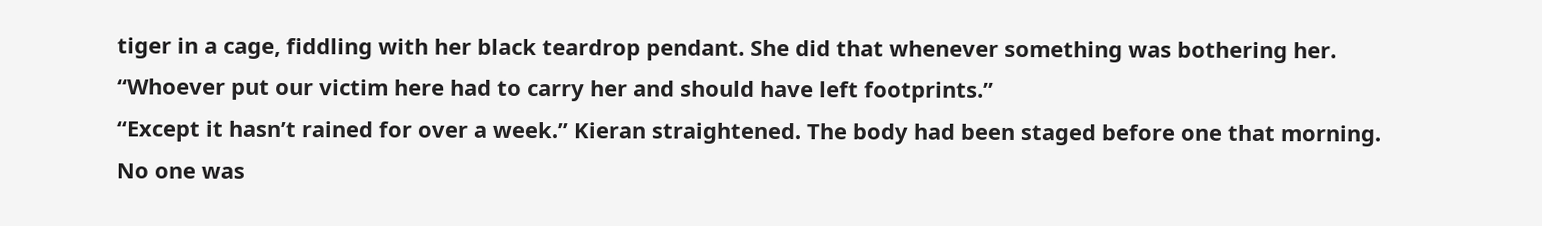tiger in a cage, fiddling with her black teardrop pendant. She did that whenever something was bothering her. “Whoever put our victim here had to carry her and should have left footprints.”
“Except it hasn’t rained for over a week.” Kieran straightened. The body had been staged before one that morning. No one was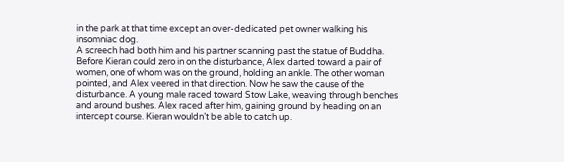in the park at that time except an over-dedicated pet owner walking his insomniac dog.
A screech had both him and his partner scanning past the statue of Buddha. Before Kieran could zero in on the disturbance, Alex darted toward a pair of women, one of whom was on the ground, holding an ankle. The other woman pointed, and Alex veered in that direction. Now he saw the cause of the disturbance. A young male raced toward Stow Lake, weaving through benches and around bushes. Alex raced after him, gaining ground by heading on an intercept course. Kieran wouldn’t be able to catch up.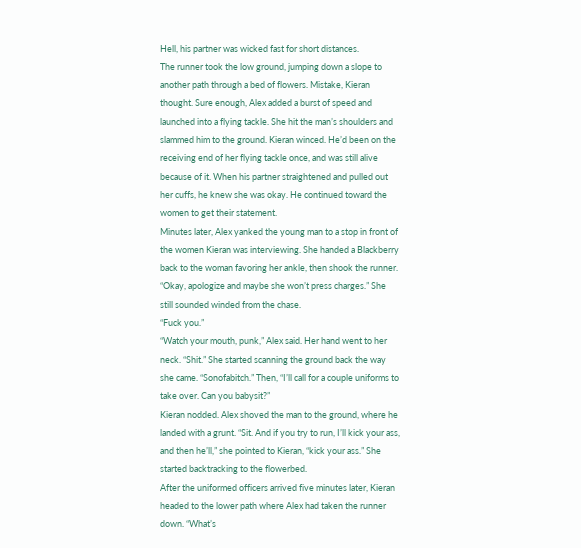Hell, his partner was wicked fast for short distances.
The runner took the low ground, jumping down a slope to another path through a bed of flowers. Mistake, Kieran thought. Sure enough, Alex added a burst of speed and launched into a flying tackle. She hit the man’s shoulders and slammed him to the ground. Kieran winced. He’d been on the receiving end of her flying tackle once, and was still alive because of it. When his partner straightened and pulled out her cuffs, he knew she was okay. He continued toward the women to get their statement.
Minutes later, Alex yanked the young man to a stop in front of the women Kieran was interviewing. She handed a Blackberry back to the woman favoring her ankle, then shook the runner. “Okay, apologize and maybe she won’t press charges.” She still sounded winded from the chase.
“Fuck you.”
“Watch your mouth, punk,” Alex said. Her hand went to her neck. “Shit.” She started scanning the ground back the way she came. “Sonofabitch.” Then, “I’ll call for a couple uniforms to take over. Can you babysit?”
Kieran nodded. Alex shoved the man to the ground, where he landed with a grunt. “Sit. And if you try to run, I’ll kick your ass, and then he’ll,” she pointed to Kieran, “kick your ass.” She started backtracking to the flowerbed.
After the uniformed officers arrived five minutes later, Kieran headed to the lower path where Alex had taken the runner down. “What’s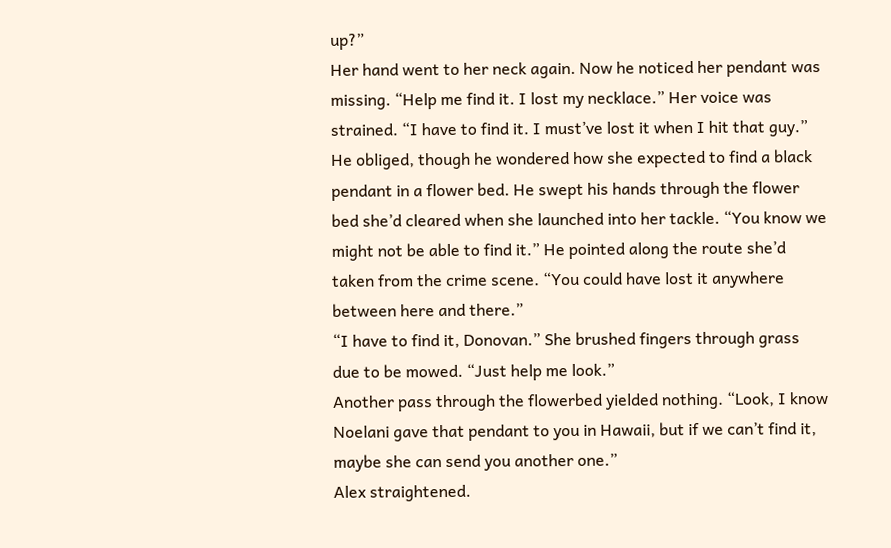up?”
Her hand went to her neck again. Now he noticed her pendant was missing. “Help me find it. I lost my necklace.” Her voice was strained. “I have to find it. I must’ve lost it when I hit that guy.”
He obliged, though he wondered how she expected to find a black pendant in a flower bed. He swept his hands through the flower bed she’d cleared when she launched into her tackle. “You know we might not be able to find it.” He pointed along the route she’d taken from the crime scene. “You could have lost it anywhere between here and there.”
“I have to find it, Donovan.” She brushed fingers through grass due to be mowed. “Just help me look.”
Another pass through the flowerbed yielded nothing. “Look, I know Noelani gave that pendant to you in Hawaii, but if we can’t find it, maybe she can send you another one.”
Alex straightened.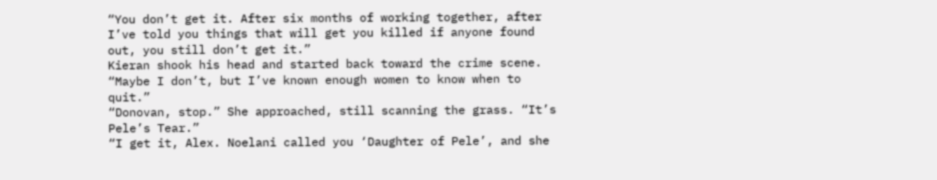“You don’t get it. After six months of working together, after I’ve told you things that will get you killed if anyone found out, you still don’t get it.”
Kieran shook his head and started back toward the crime scene. “Maybe I don’t, but I’ve known enough women to know when to quit.”
“Donovan, stop.” She approached, still scanning the grass. “It’s Pele’s Tear.”
“I get it, Alex. Noelani called you ‘Daughter of Pele’, and she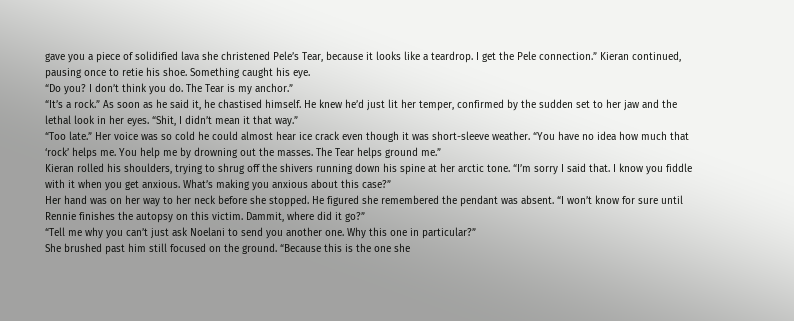gave you a piece of solidified lava she christened Pele’s Tear, because it looks like a teardrop. I get the Pele connection.” Kieran continued, pausing once to retie his shoe. Something caught his eye.
“Do you? I don’t think you do. The Tear is my anchor.”
“It’s a rock.” As soon as he said it, he chastised himself. He knew he’d just lit her temper, confirmed by the sudden set to her jaw and the lethal look in her eyes. “Shit, I didn’t mean it that way.”
“Too late.” Her voice was so cold he could almost hear ice crack even though it was short-sleeve weather. “You have no idea how much that ‘rock’ helps me. You help me by drowning out the masses. The Tear helps ground me.”
Kieran rolled his shoulders, trying to shrug off the shivers running down his spine at her arctic tone. “I’m sorry I said that. I know you fiddle with it when you get anxious. What’s making you anxious about this case?”
Her hand was on her way to her neck before she stopped. He figured she remembered the pendant was absent. “I won’t know for sure until Rennie finishes the autopsy on this victim. Dammit, where did it go?”
“Tell me why you can’t just ask Noelani to send you another one. Why this one in particular?”
She brushed past him still focused on the ground. “Because this is the one she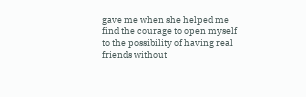gave me when she helped me find the courage to open myself to the possibility of having real friends without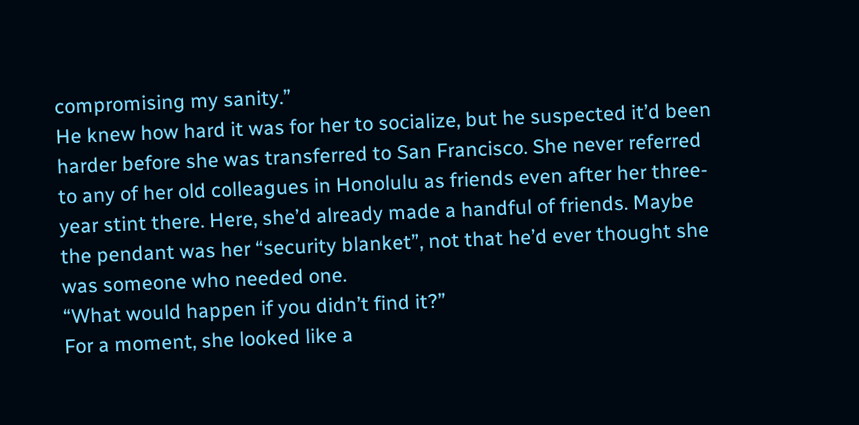compromising my sanity.”
He knew how hard it was for her to socialize, but he suspected it’d been harder before she was transferred to San Francisco. She never referred to any of her old colleagues in Honolulu as friends even after her three-year stint there. Here, she’d already made a handful of friends. Maybe the pendant was her “security blanket”, not that he’d ever thought she was someone who needed one.
“What would happen if you didn’t find it?”
For a moment, she looked like a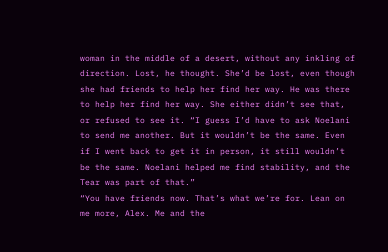woman in the middle of a desert, without any inkling of direction. Lost, he thought. She’d be lost, even though she had friends to help her find her way. He was there to help her find her way. She either didn’t see that, or refused to see it. “I guess I’d have to ask Noelani to send me another. But it wouldn’t be the same. Even if I went back to get it in person, it still wouldn’t be the same. Noelani helped me find stability, and the Tear was part of that.”
“You have friends now. That’s what we’re for. Lean on me more, Alex. Me and the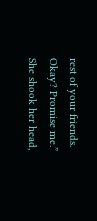rest of your friends. Okay? Promise me.”
She shook her head,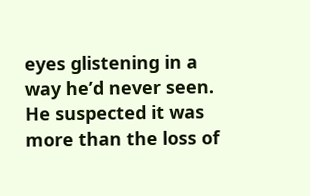eyes glistening in a way he’d never seen. He suspected it was more than the loss of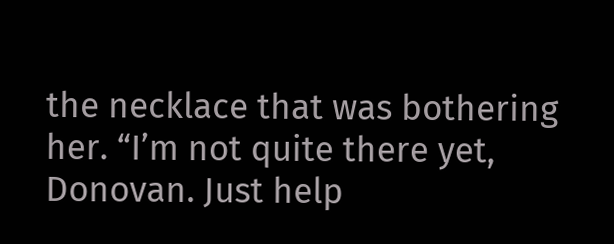the necklace that was bothering her. “I’m not quite there yet, Donovan. Just help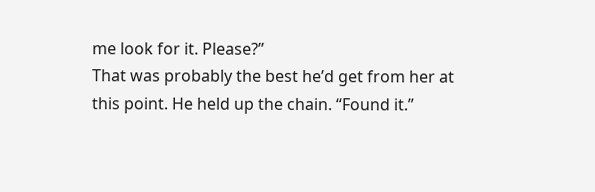me look for it. Please?”
That was probably the best he’d get from her at this point. He held up the chain. “Found it.”